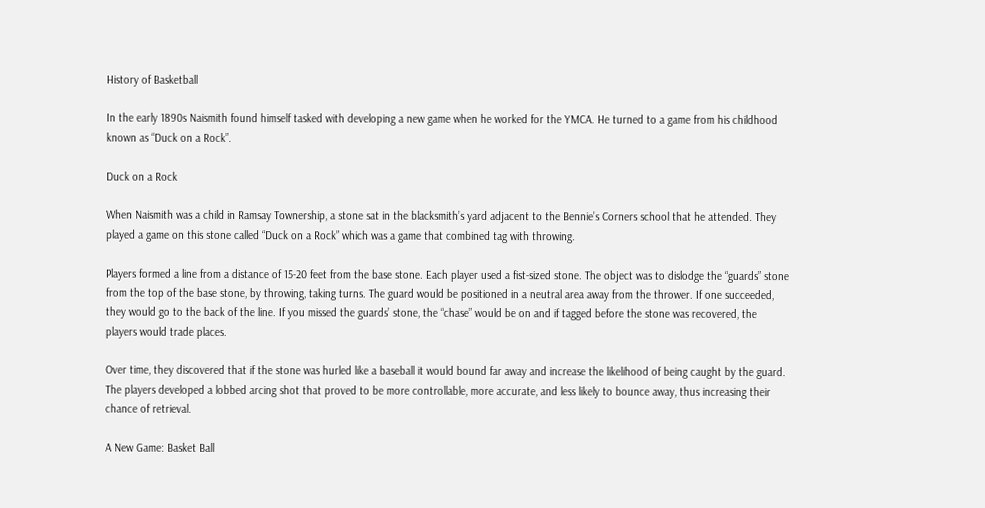History of Basketball

In the early 1890s Naismith found himself tasked with developing a new game when he worked for the YMCA. He turned to a game from his childhood known as “Duck on a Rock”.

Duck on a Rock

When Naismith was a child in Ramsay Townership, a stone sat in the blacksmith’s yard adjacent to the Bennie’s Corners school that he attended. They played a game on this stone called “Duck on a Rock” which was a game that combined tag with throwing.

Players formed a line from a distance of 15-20 feet from the base stone. Each player used a fist-sized stone. The object was to dislodge the “guards” stone from the top of the base stone, by throwing, taking turns. The guard would be positioned in a neutral area away from the thrower. If one succeeded, they would go to the back of the line. If you missed the guards’ stone, the “chase” would be on and if tagged before the stone was recovered, the players would trade places.

Over time, they discovered that if the stone was hurled like a baseball it would bound far away and increase the likelihood of being caught by the guard. The players developed a lobbed arcing shot that proved to be more controllable, more accurate, and less likely to bounce away, thus increasing their chance of retrieval.

A New Game: Basket Ball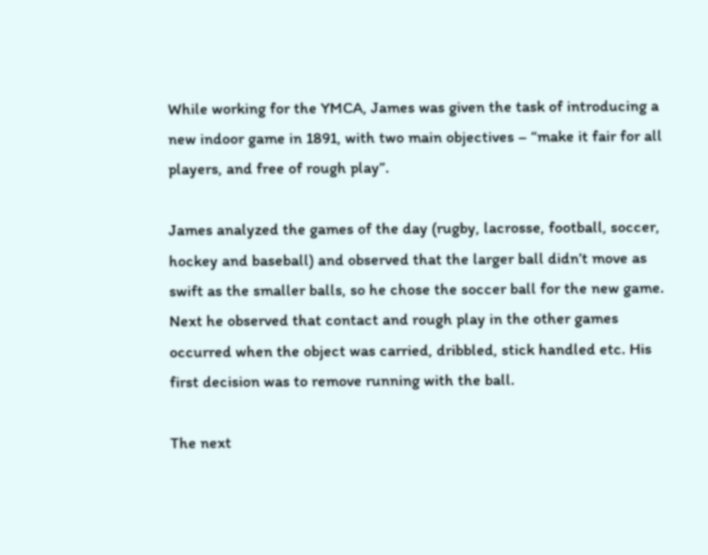While working for the YMCA, James was given the task of introducing a new indoor game in 1891, with two main objectives – “make it fair for all players, and free of rough play”.

James analyzed the games of the day (rugby, lacrosse, football, soccer, hockey and baseball) and observed that the larger ball didn’t move as swift as the smaller balls, so he chose the soccer ball for the new game. Next he observed that contact and rough play in the other games occurred when the object was carried, dribbled, stick handled etc. His first decision was to remove running with the ball.

The next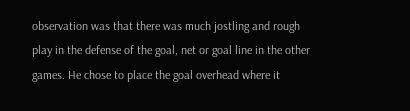observation was that there was much jostling and rough play in the defense of the goal, net or goal line in the other games. He chose to place the goal overhead where it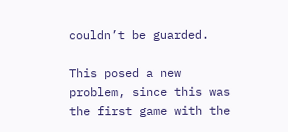couldn’t be guarded.

This posed a new problem, since this was the first game with the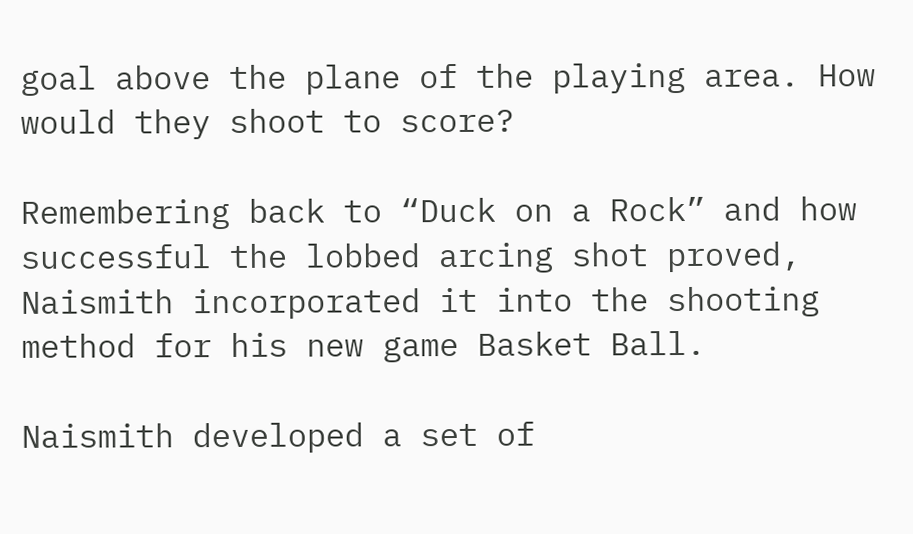goal above the plane of the playing area. How would they shoot to score?

Remembering back to “Duck on a Rock” and how successful the lobbed arcing shot proved, Naismith incorporated it into the shooting method for his new game Basket Ball.

Naismith developed a set of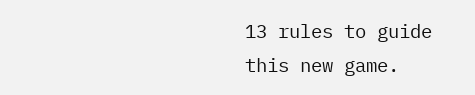13 rules to guide this new game.